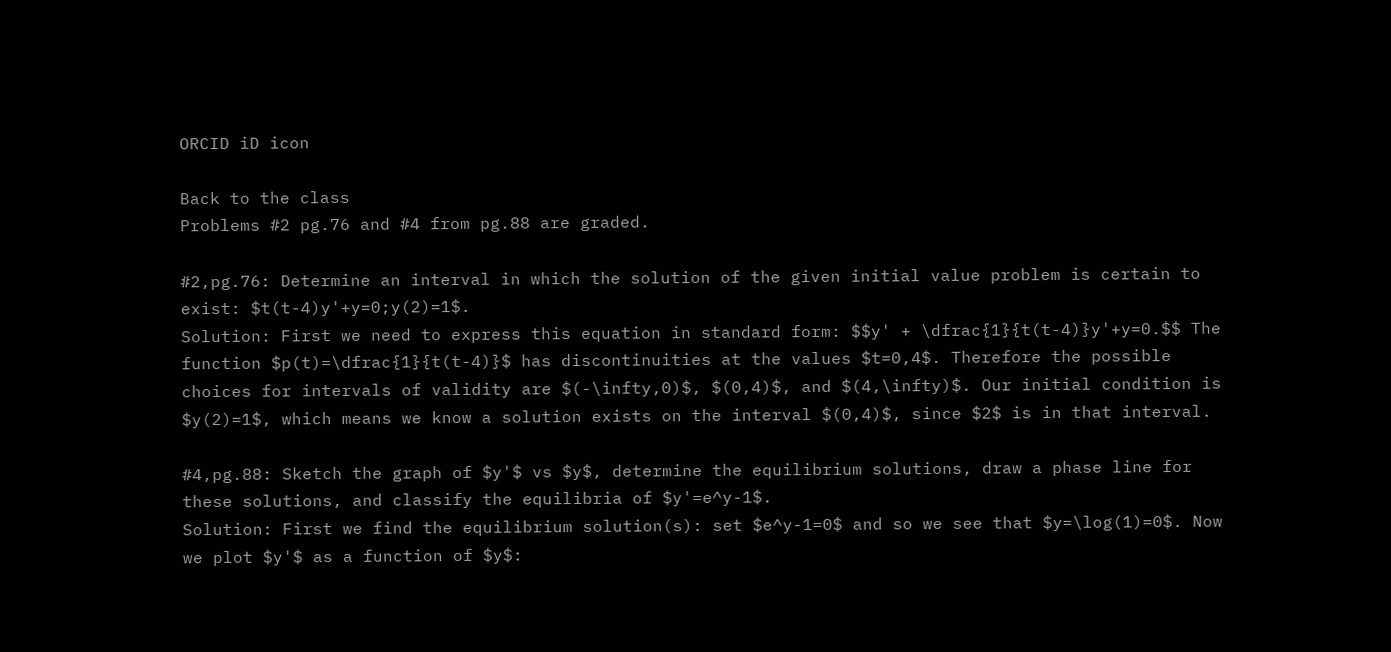ORCID iD icon

Back to the class
Problems #2 pg.76 and #4 from pg.88 are graded.

#2,pg.76: Determine an interval in which the solution of the given initial value problem is certain to exist: $t(t-4)y'+y=0;y(2)=1$.
Solution: First we need to express this equation in standard form: $$y' + \dfrac{1}{t(t-4)}y'+y=0.$$ The function $p(t)=\dfrac{1}{t(t-4)}$ has discontinuities at the values $t=0,4$. Therefore the possible choices for intervals of validity are $(-\infty,0)$, $(0,4)$, and $(4,\infty)$. Our initial condition is $y(2)=1$, which means we know a solution exists on the interval $(0,4)$, since $2$ is in that interval.

#4,pg.88: Sketch the graph of $y'$ vs $y$, determine the equilibrium solutions, draw a phase line for these solutions, and classify the equilibria of $y'=e^y-1$.
Solution: First we find the equilibrium solution(s): set $e^y-1=0$ and so we see that $y=\log(1)=0$. Now we plot $y'$ as a function of $y$: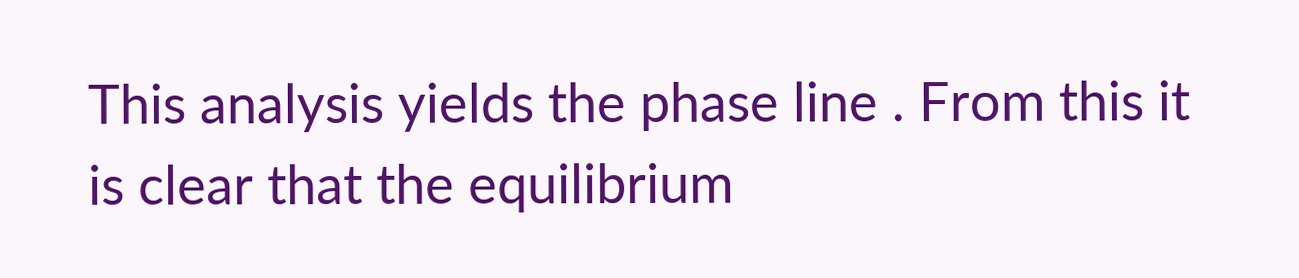This analysis yields the phase line . From this it is clear that the equilibrium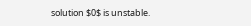solution $0$ is unstable.